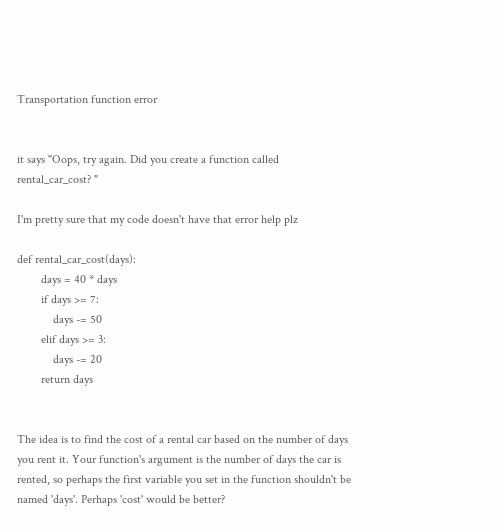Transportation function error


it says "Oops, try again. Did you create a function called rental_car_cost? "

I'm pretty sure that my code doesn't have that error help plz

def rental_car_cost(days):
        days = 40 * days
        if days >= 7:
            days -= 50
        elif days >= 3:
            days -= 20
        return days


The idea is to find the cost of a rental car based on the number of days you rent it. Your function's argument is the number of days the car is rented, so perhaps the first variable you set in the function shouldn't be named 'days'. Perhaps 'cost' would be better?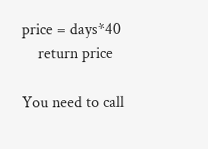price = days*40
    return price

You need to call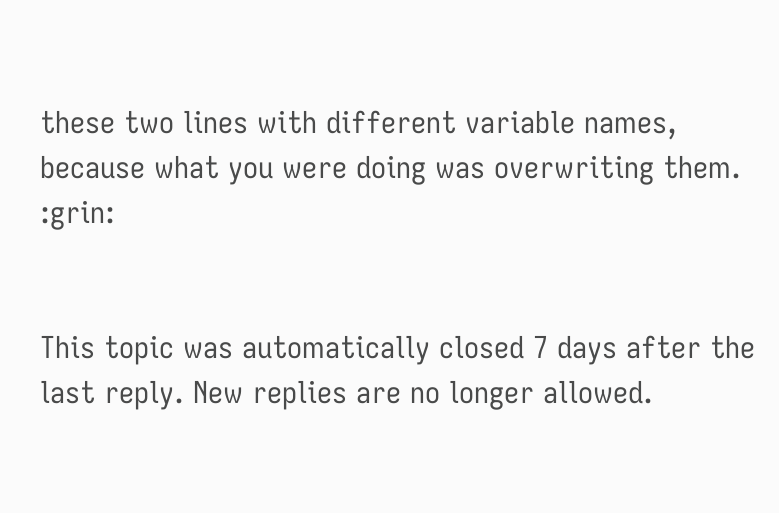these two lines with different variable names, because what you were doing was overwriting them. :grin:


This topic was automatically closed 7 days after the last reply. New replies are no longer allowed.